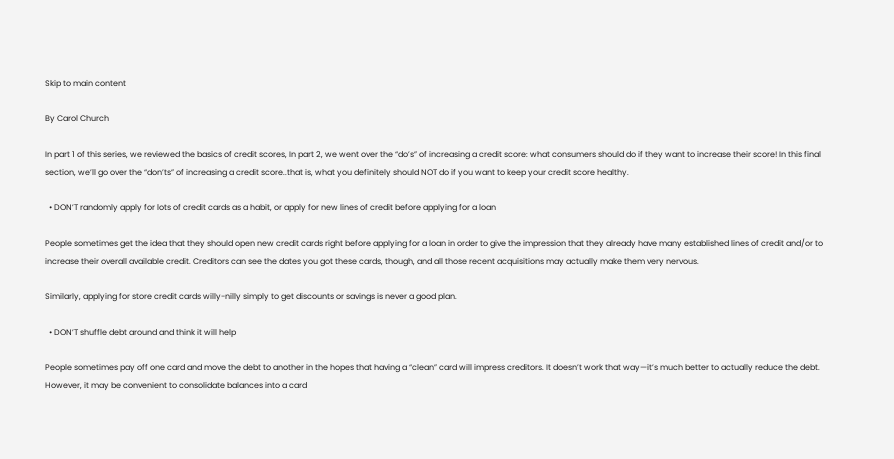Skip to main content

By Carol Church

In part 1 of this series, we reviewed the basics of credit scores, In part 2, we went over the “do’s” of increasing a credit score: what consumers should do if they want to increase their score! In this final section, we’ll go over the “don’ts” of increasing a credit score..that is, what you definitely should NOT do if you want to keep your credit score healthy.

  • DON’T randomly apply for lots of credit cards as a habit, or apply for new lines of credit before applying for a loan

People sometimes get the idea that they should open new credit cards right before applying for a loan in order to give the impression that they already have many established lines of credit and/or to increase their overall available credit. Creditors can see the dates you got these cards, though, and all those recent acquisitions may actually make them very nervous.

Similarly, applying for store credit cards willy-nilly simply to get discounts or savings is never a good plan.

  • DON’T shuffle debt around and think it will help

People sometimes pay off one card and move the debt to another in the hopes that having a “clean” card will impress creditors. It doesn’t work that way—it’s much better to actually reduce the debt. However, it may be convenient to consolidate balances into a card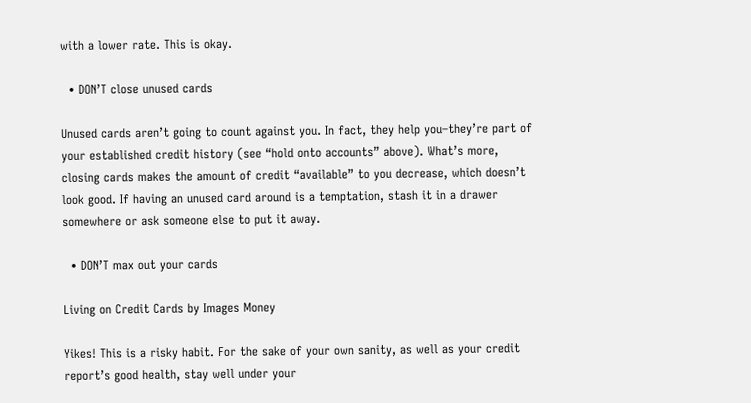with a lower rate. This is okay.

  • DON’T close unused cards

Unused cards aren’t going to count against you. In fact, they help you–they’re part of your established credit history (see “hold onto accounts” above). What’s more, closing cards makes the amount of credit “available” to you decrease, which doesn’t look good. If having an unused card around is a temptation, stash it in a drawer somewhere or ask someone else to put it away.

  • DON’T max out your cards

Living on Credit Cards by Images Money

Yikes! This is a risky habit. For the sake of your own sanity, as well as your credit report’s good health, stay well under your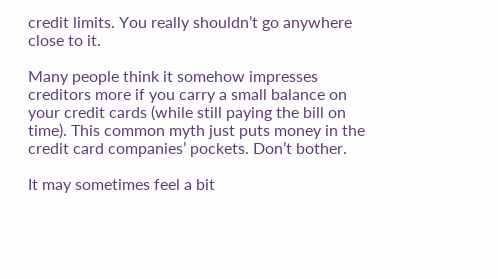credit limits. You really shouldn’t go anywhere close to it.

Many people think it somehow impresses creditors more if you carry a small balance on your credit cards (while still paying the bill on time). This common myth just puts money in the credit card companies’ pockets. Don’t bother.

It may sometimes feel a bit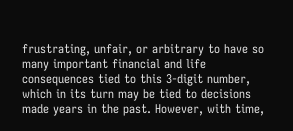frustrating, unfair, or arbitrary to have so many important financial and life consequences tied to this 3-digit number, which in its turn may be tied to decisions made years in the past. However, with time,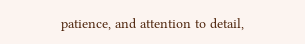patience, and attention to detail,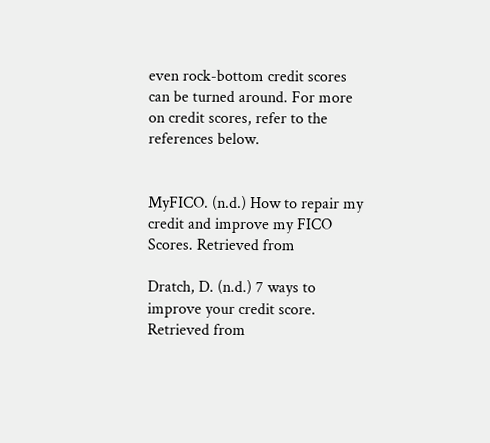even rock-bottom credit scores can be turned around. For more on credit scores, refer to the references below.


MyFICO. (n.d.) How to repair my credit and improve my FICO Scores. Retrieved from

Dratch, D. (n.d.) 7 ways to improve your credit score. Retrieved from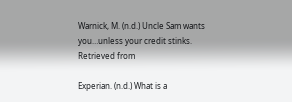Warnick, M. (n.d.) Uncle Sam wants you…unless your credit stinks. Retrieved from

Experian. (n.d.) What is a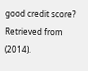good credit score? Retrieved from (2014).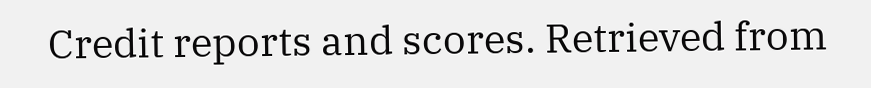Credit reports and scores. Retrieved from